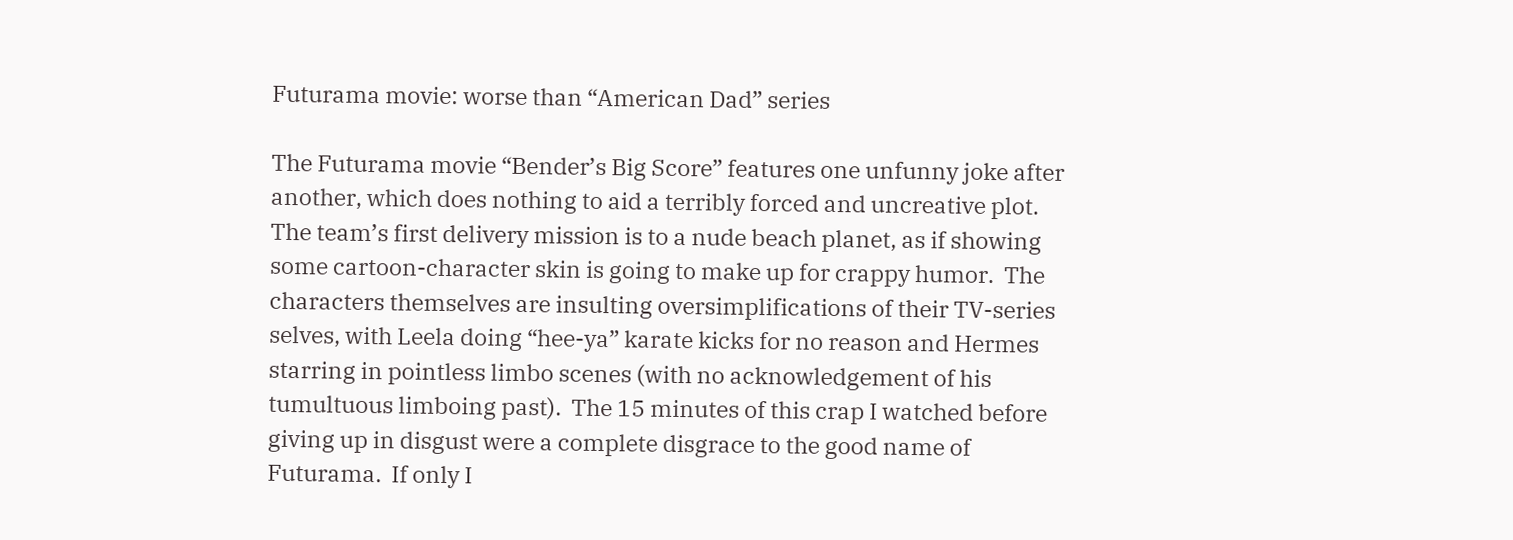Futurama movie: worse than “American Dad” series

The Futurama movie “Bender’s Big Score” features one unfunny joke after another, which does nothing to aid a terribly forced and uncreative plot.  The team’s first delivery mission is to a nude beach planet, as if showing some cartoon-character skin is going to make up for crappy humor.  The characters themselves are insulting oversimplifications of their TV-series selves, with Leela doing “hee-ya” karate kicks for no reason and Hermes starring in pointless limbo scenes (with no acknowledgement of his tumultuous limboing past).  The 15 minutes of this crap I watched before giving up in disgust were a complete disgrace to the good name of Futurama.  If only I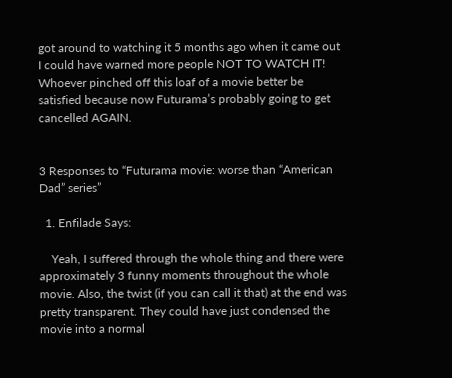got around to watching it 5 months ago when it came out I could have warned more people NOT TO WATCH IT!  Whoever pinched off this loaf of a movie better be satisfied because now Futurama’s probably going to get cancelled AGAIN.


3 Responses to “Futurama movie: worse than “American Dad” series”

  1. Enfilade Says:

    Yeah, I suffered through the whole thing and there were approximately 3 funny moments throughout the whole movie. Also, the twist (if you can call it that) at the end was pretty transparent. They could have just condensed the movie into a normal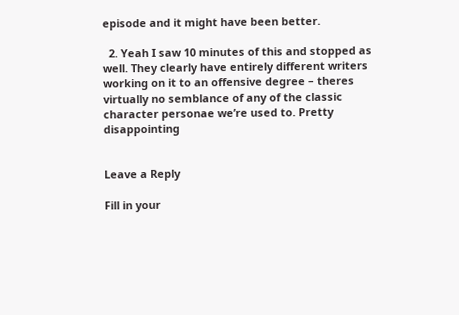episode and it might have been better.

  2. Yeah I saw 10 minutes of this and stopped as well. They clearly have entirely different writers working on it to an offensive degree – theres virtually no semblance of any of the classic character personae we’re used to. Pretty disappointing


Leave a Reply

Fill in your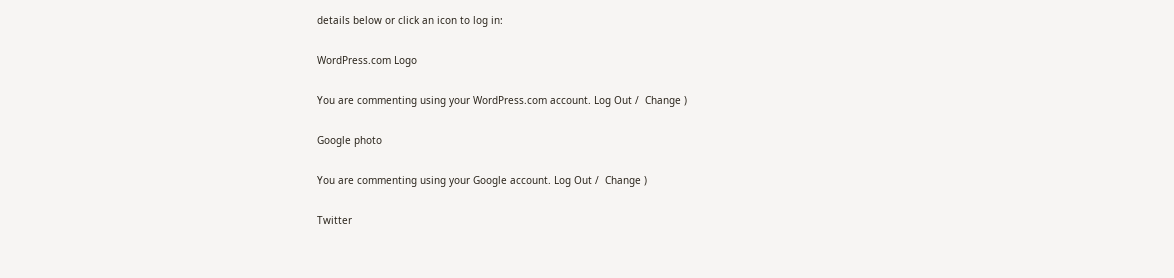details below or click an icon to log in:

WordPress.com Logo

You are commenting using your WordPress.com account. Log Out /  Change )

Google photo

You are commenting using your Google account. Log Out /  Change )

Twitter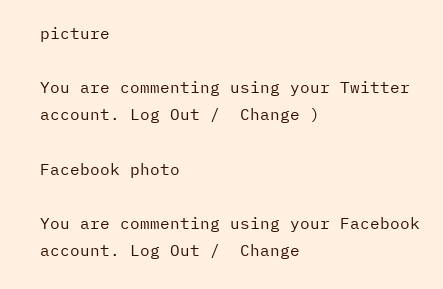picture

You are commenting using your Twitter account. Log Out /  Change )

Facebook photo

You are commenting using your Facebook account. Log Out /  Change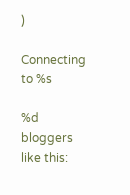)

Connecting to %s

%d bloggers like this: